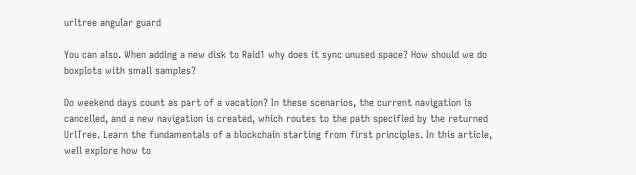urltree angular guard

You can also. When adding a new disk to Raid1 why does it sync unused space? How should we do boxplots with small samples?

Do weekend days count as part of a vacation? In these scenarios, the current navigation is cancelled, and a new navigation is created, which routes to the path specified by the returned UrlTree. Learn the fundamentals of a blockchain starting from first principles. In this article, well explore how to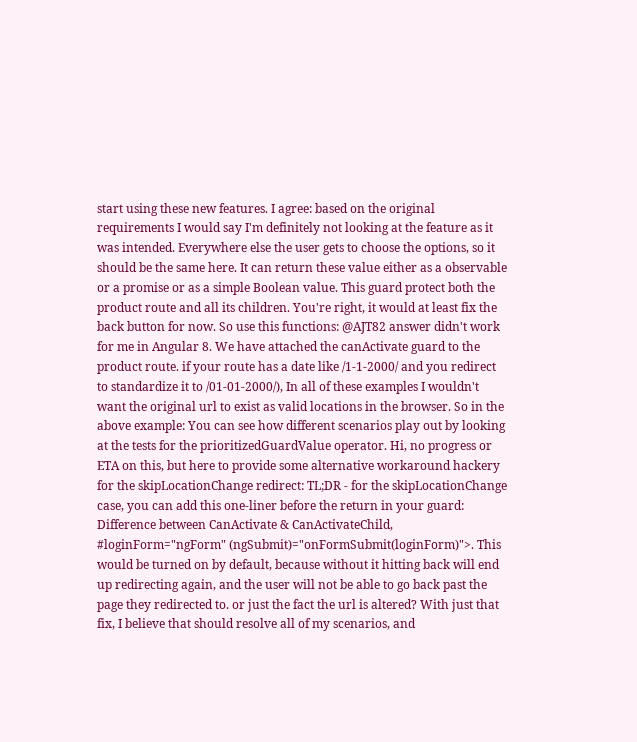start using these new features. I agree: based on the original requirements I would say I'm definitely not looking at the feature as it was intended. Everywhere else the user gets to choose the options, so it should be the same here. It can return these value either as a observable or a promise or as a simple Boolean value. This guard protect both the product route and all its children. You're right, it would at least fix the back button for now. So use this functions: @AJT82 answer didn't work for me in Angular 8. We have attached the canActivate guard to the product route. if your route has a date like /1-1-2000/ and you redirect to standardize it to /01-01-2000/), In all of these examples I wouldn't want the original url to exist as valid locations in the browser. So in the above example: You can see how different scenarios play out by looking at the tests for the prioritizedGuardValue operator. Hi, no progress or ETA on this, but here to provide some alternative workaround hackery for the skipLocationChange redirect: TL;DR - for the skipLocationChange case, you can add this one-liner before the return in your guard: Difference between CanActivate & CanActivateChild, #loginForm="ngForm" (ngSubmit)="onFormSubmit(loginForm)">. This would be turned on by default, because without it hitting back will end up redirecting again, and the user will not be able to go back past the page they redirected to. or just the fact the url is altered? With just that fix, I believe that should resolve all of my scenarios, and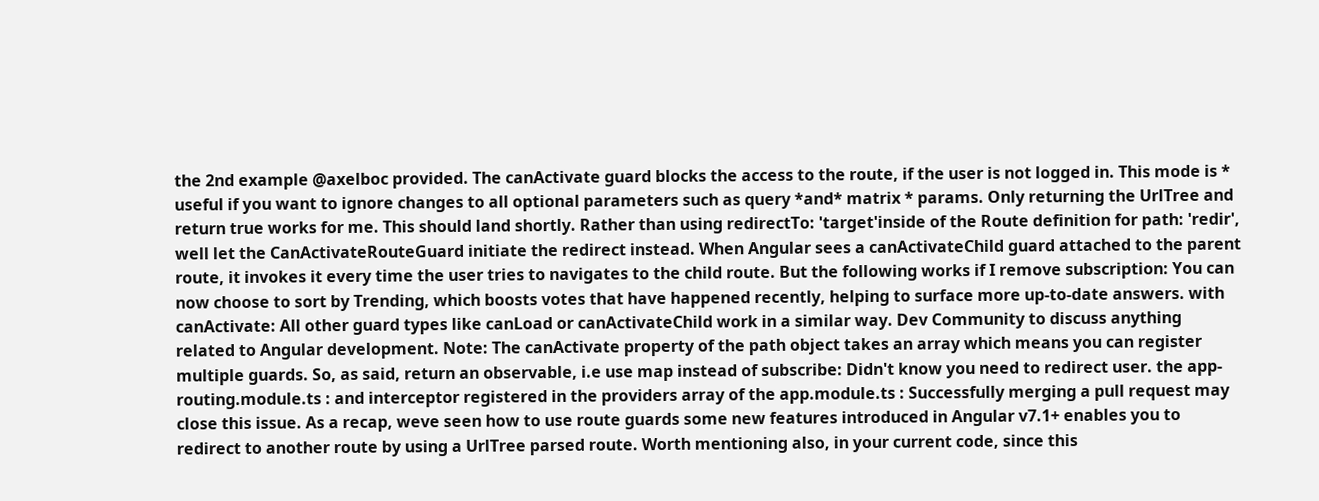the 2nd example @axelboc provided. The canActivate guard blocks the access to the route, if the user is not logged in. This mode is * useful if you want to ignore changes to all optional parameters such as query *and* matrix * params. Only returning the UrlTree and return true works for me. This should land shortly. Rather than using redirectTo: 'target'inside of the Route definition for path: 'redir', well let the CanActivateRouteGuard initiate the redirect instead. When Angular sees a canActivateChild guard attached to the parent route, it invokes it every time the user tries to navigates to the child route. But the following works if I remove subscription: You can now choose to sort by Trending, which boosts votes that have happened recently, helping to surface more up-to-date answers. with canActivate: All other guard types like canLoad or canActivateChild work in a similar way. Dev Community to discuss anything related to Angular development. Note: The canActivate property of the path object takes an array which means you can register multiple guards. So, as said, return an observable, i.e use map instead of subscribe: Didn't know you need to redirect user. the app-routing.module.ts : and interceptor registered in the providers array of the app.module.ts : Successfully merging a pull request may close this issue. As a recap, weve seen how to use route guards some new features introduced in Angular v7.1+ enables you to redirect to another route by using a UrlTree parsed route. Worth mentioning also, in your current code, since this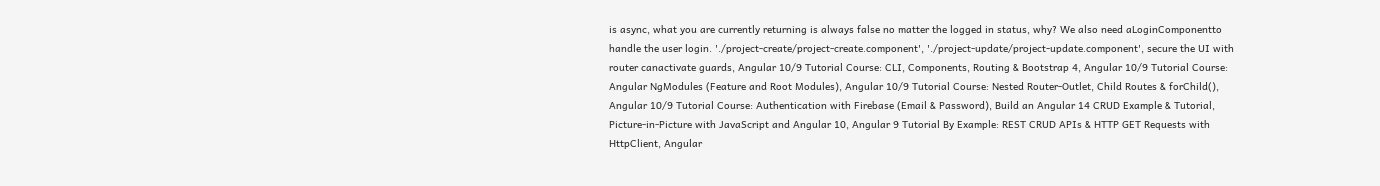is async, what you are currently returning is always false no matter the logged in status, why? We also need aLoginComponentto handle the user login. './project-create/project-create.component', './project-update/project-update.component', secure the UI with router canactivate guards, Angular 10/9 Tutorial Course: CLI, Components, Routing & Bootstrap 4, Angular 10/9 Tutorial Course: Angular NgModules (Feature and Root Modules), Angular 10/9 Tutorial Course: Nested Router-Outlet, Child Routes & forChild(), Angular 10/9 Tutorial Course: Authentication with Firebase (Email & Password), Build an Angular 14 CRUD Example & Tutorial, Picture-in-Picture with JavaScript and Angular 10, Angular 9 Tutorial By Example: REST CRUD APIs & HTTP GET Requests with HttpClient, Angular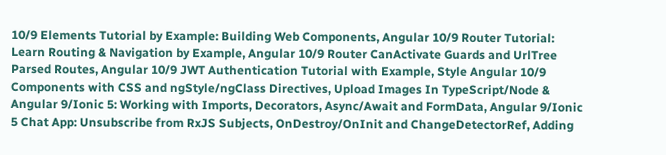10/9 Elements Tutorial by Example: Building Web Components, Angular 10/9 Router Tutorial: Learn Routing & Navigation by Example, Angular 10/9 Router CanActivate Guards and UrlTree Parsed Routes, Angular 10/9 JWT Authentication Tutorial with Example, Style Angular 10/9 Components with CSS and ngStyle/ngClass Directives, Upload Images In TypeScript/Node & Angular 9/Ionic 5: Working with Imports, Decorators, Async/Await and FormData, Angular 9/Ionic 5 Chat App: Unsubscribe from RxJS Subjects, OnDestroy/OnInit and ChangeDetectorRef, Adding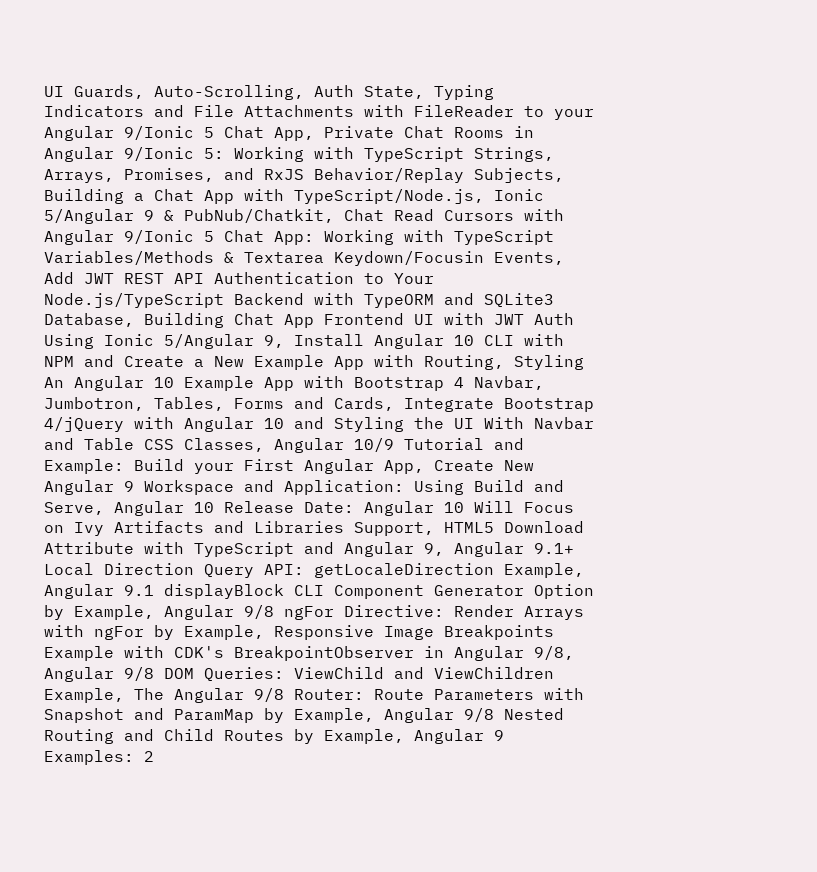UI Guards, Auto-Scrolling, Auth State, Typing Indicators and File Attachments with FileReader to your Angular 9/Ionic 5 Chat App, Private Chat Rooms in Angular 9/Ionic 5: Working with TypeScript Strings, Arrays, Promises, and RxJS Behavior/Replay Subjects, Building a Chat App with TypeScript/Node.js, Ionic 5/Angular 9 & PubNub/Chatkit, Chat Read Cursors with Angular 9/Ionic 5 Chat App: Working with TypeScript Variables/Methods & Textarea Keydown/Focusin Events, Add JWT REST API Authentication to Your Node.js/TypeScript Backend with TypeORM and SQLite3 Database, Building Chat App Frontend UI with JWT Auth Using Ionic 5/Angular 9, Install Angular 10 CLI with NPM and Create a New Example App with Routing, Styling An Angular 10 Example App with Bootstrap 4 Navbar, Jumbotron, Tables, Forms and Cards, Integrate Bootstrap 4/jQuery with Angular 10 and Styling the UI With Navbar and Table CSS Classes, Angular 10/9 Tutorial and Example: Build your First Angular App, Create New Angular 9 Workspace and Application: Using Build and Serve, Angular 10 Release Date: Angular 10 Will Focus on Ivy Artifacts and Libraries Support, HTML5 Download Attribute with TypeScript and Angular 9, Angular 9.1+ Local Direction Query API: getLocaleDirection Example, Angular 9.1 displayBlock CLI Component Generator Option by Example, Angular 9/8 ngFor Directive: Render Arrays with ngFor by Example, Responsive Image Breakpoints Example with CDK's BreakpointObserver in Angular 9/8, Angular 9/8 DOM Queries: ViewChild and ViewChildren Example, The Angular 9/8 Router: Route Parameters with Snapshot and ParamMap by Example, Angular 9/8 Nested Routing and Child Routes by Example, Angular 9 Examples: 2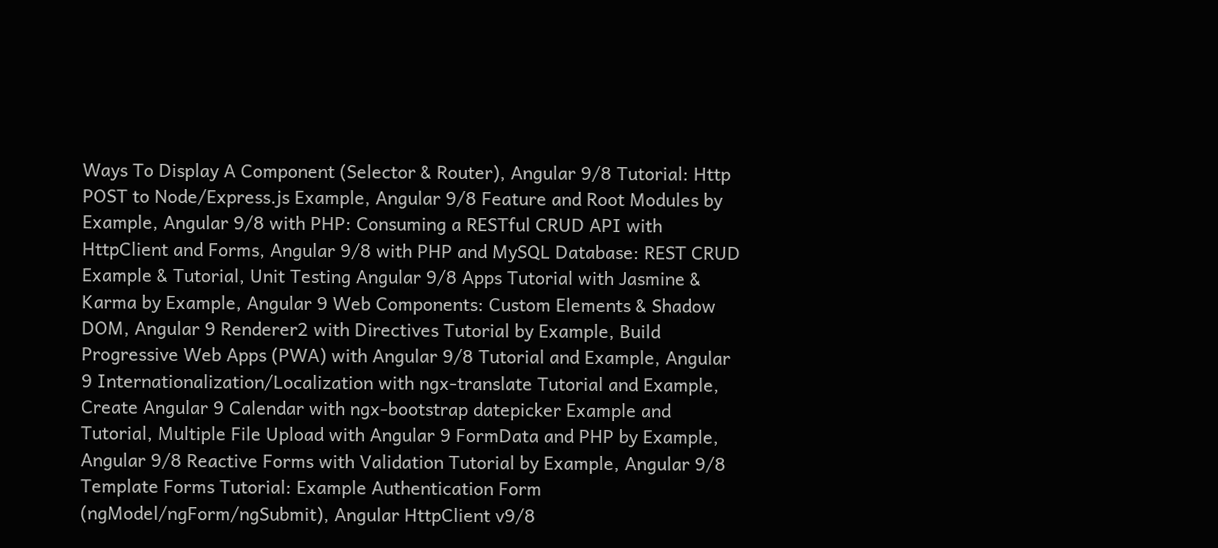Ways To Display A Component (Selector & Router), Angular 9/8 Tutorial: Http POST to Node/Express.js Example, Angular 9/8 Feature and Root Modules by Example, Angular 9/8 with PHP: Consuming a RESTful CRUD API with HttpClient and Forms, Angular 9/8 with PHP and MySQL Database: REST CRUD Example & Tutorial, Unit Testing Angular 9/8 Apps Tutorial with Jasmine & Karma by Example, Angular 9 Web Components: Custom Elements & Shadow DOM, Angular 9 Renderer2 with Directives Tutorial by Example, Build Progressive Web Apps (PWA) with Angular 9/8 Tutorial and Example, Angular 9 Internationalization/Localization with ngx-translate Tutorial and Example, Create Angular 9 Calendar with ngx-bootstrap datepicker Example and Tutorial, Multiple File Upload with Angular 9 FormData and PHP by Example, Angular 9/8 Reactive Forms with Validation Tutorial by Example, Angular 9/8 Template Forms Tutorial: Example Authentication Form (ngModel/ngForm/ngSubmit), Angular HttpClient v9/8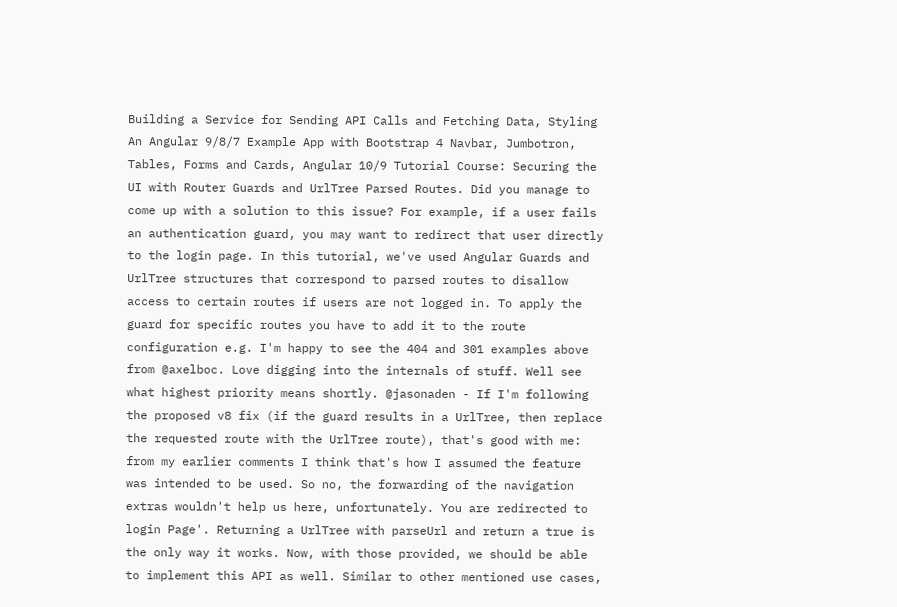Building a Service for Sending API Calls and Fetching Data, Styling An Angular 9/8/7 Example App with Bootstrap 4 Navbar, Jumbotron, Tables, Forms and Cards, Angular 10/9 Tutorial Course: Securing the UI with Router Guards and UrlTree Parsed Routes. Did you manage to come up with a solution to this issue? For example, if a user fails an authentication guard, you may want to redirect that user directly to the login page. In this tutorial, we've used Angular Guards and UrlTree structures that correspond to parsed routes to disallow access to certain routes if users are not logged in. To apply the guard for specific routes you have to add it to the route configuration e.g. I'm happy to see the 404 and 301 examples above from @axelboc. Love digging into the internals of stuff. Well see what highest priority means shortly. @jasonaden - If I'm following the proposed v8 fix (if the guard results in a UrlTree, then replace the requested route with the UrlTree route), that's good with me: from my earlier comments I think that's how I assumed the feature was intended to be used. So no, the forwarding of the navigation extras wouldn't help us here, unfortunately. You are redirected to login Page'. Returning a UrlTree with parseUrl and return a true is the only way it works. Now, with those provided, we should be able to implement this API as well. Similar to other mentioned use cases,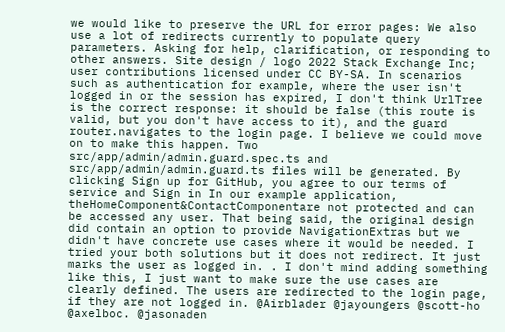we would like to preserve the URL for error pages: We also use a lot of redirects currently to populate query parameters. Asking for help, clarification, or responding to other answers. Site design / logo 2022 Stack Exchange Inc; user contributions licensed under CC BY-SA. In scenarios such as authentication for example, where the user isn't logged in or the session has expired, I don't think UrlTree is the correct response: it should be false (this route is valid, but you don't have access to it), and the guard router.navigates to the login page. I believe we could move on to make this happen. Two src/app/admin/admin.guard.spec.ts and src/app/admin/admin.guard.ts files will be generated. By clicking Sign up for GitHub, you agree to our terms of service and Sign in In our example application, theHomeComponent&ContactComponentare not protected and can be accessed any user. That being said, the original design did contain an option to provide NavigationExtras but we didn't have concrete use cases where it would be needed. I tried your both solutions but it does not redirect. It just marks the user as logged in. . I don't mind adding something like this, I just want to make sure the use cases are clearly defined. The users are redirected to the login page, if they are not logged in. @Airblader @jayoungers @scott-ho @axelboc. @jasonaden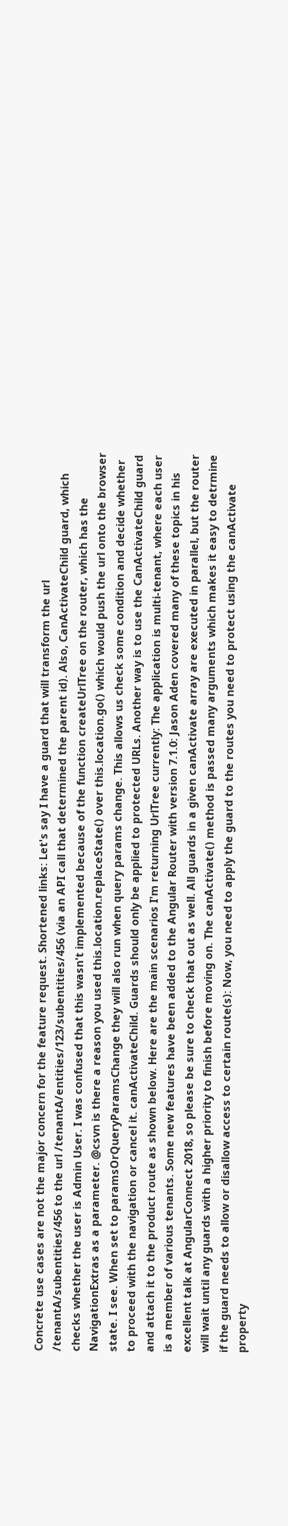Concrete use cases are not the major concern for the feature request. Shortened links: Let's say I have a guard that will transform the url /tenantA/subentities/456 to the url /tenantA/entities/123/subentities/456 (via an API call that determined the parent id). Also, CanActivateChild guard, which checks whether the user is Admin User. I was confused that this wasn't implemented because of the function createUrlTree on the router, which has the NavigationExtras as a parameter. @csvn is there a reason you used this.location.replaceState() over this.location.go() which would push the url onto the browser state. I see. When set to paramsOrQueryParamsChange they will also run when query params change. This allows us check some condition and decide whether to proceed with the navigation or cancel it. canActivateChild. Guards should only be applied to protected URLs. Another way is to use the CanActivateChild guard and attach it to the product route as shown below. Here are the main scenarios I'm returning UrlTree currently: The application is multi-tenant, where each user is a member of various tenants. Some new features have been added to the Angular Router with version 7.1.0: Jason Aden covered many of these topics in his excellent talk at AngularConnect 2018, so please be sure to check that out as well. All guards in a given canActivate array are executed in parallel, but the router will wait until any guards with a higher priority to finish before moving on. The canActivate() method is passed many arguments which makes it easy to detrmine if the guard needs to allow or disallow access to certain route(s): Now, you need to apply the guard to the routes you need to protect using the canActivate property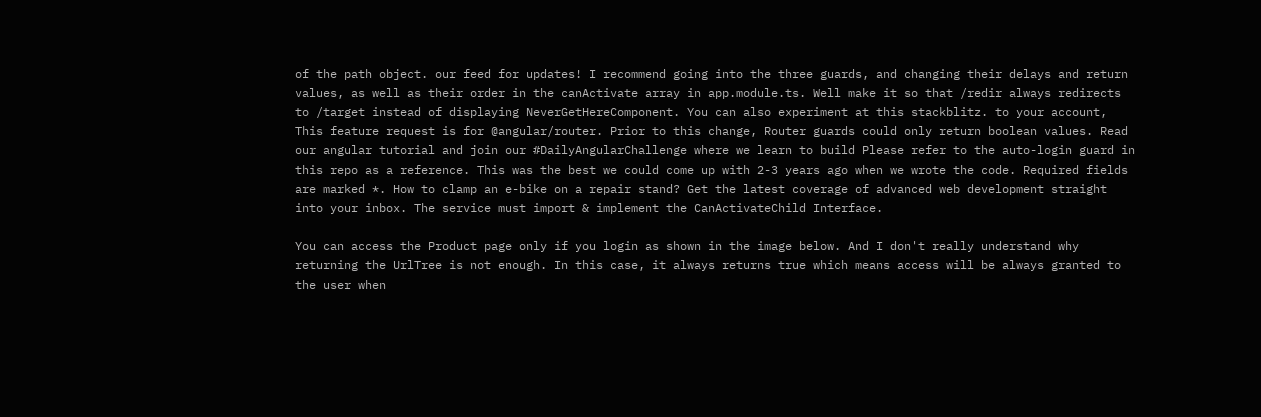of the path object. our feed for updates! I recommend going into the three guards, and changing their delays and return values, as well as their order in the canActivate array in app.module.ts. Well make it so that /redir always redirects to /target instead of displaying NeverGetHereComponent. You can also experiment at this stackblitz. to your account, This feature request is for @angular/router. Prior to this change, Router guards could only return boolean values. Read our angular tutorial and join our #DailyAngularChallenge where we learn to build Please refer to the auto-login guard in this repo as a reference. This was the best we could come up with 2-3 years ago when we wrote the code. Required fields are marked *. How to clamp an e-bike on a repair stand? Get the latest coverage of advanced web development straight into your inbox. The service must import & implement the CanActivateChild Interface.

You can access the Product page only if you login as shown in the image below. And I don't really understand why returning the UrlTree is not enough. In this case, it always returns true which means access will be always granted to the user when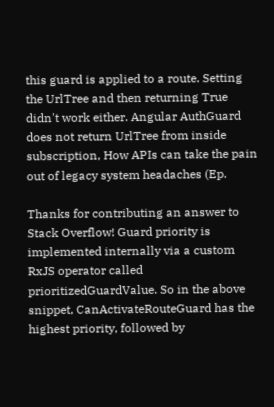this guard is applied to a route. Setting the UrlTree and then returning True didn't work either. Angular AuthGuard does not return UrlTree from inside subscription, How APIs can take the pain out of legacy system headaches (Ep.

Thanks for contributing an answer to Stack Overflow! Guard priority is implemented internally via a custom RxJS operator called prioritizedGuardValue. So in the above snippet, CanActivateRouteGuard has the highest priority, followed by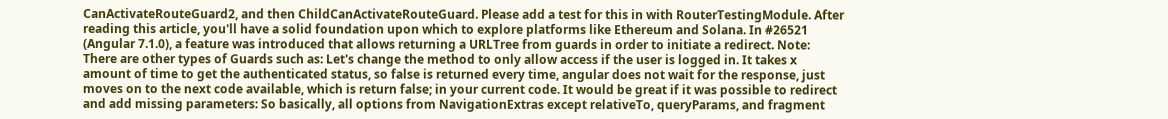CanActivateRouteGuard2, and then ChildCanActivateRouteGuard. Please add a test for this in with RouterTestingModule. After reading this article, you'll have a solid foundation upon which to explore platforms like Ethereum and Solana. In #26521 (Angular 7.1.0), a feature was introduced that allows returning a URLTree from guards in order to initiate a redirect. Note: There are other types of Guards such as: Let's change the method to only allow access if the user is logged in. It takes x amount of time to get the authenticated status, so false is returned every time, angular does not wait for the response, just moves on to the next code available, which is return false; in your current code. It would be great if it was possible to redirect and add missing parameters: So basically, all options from NavigationExtras except relativeTo, queryParams, and fragment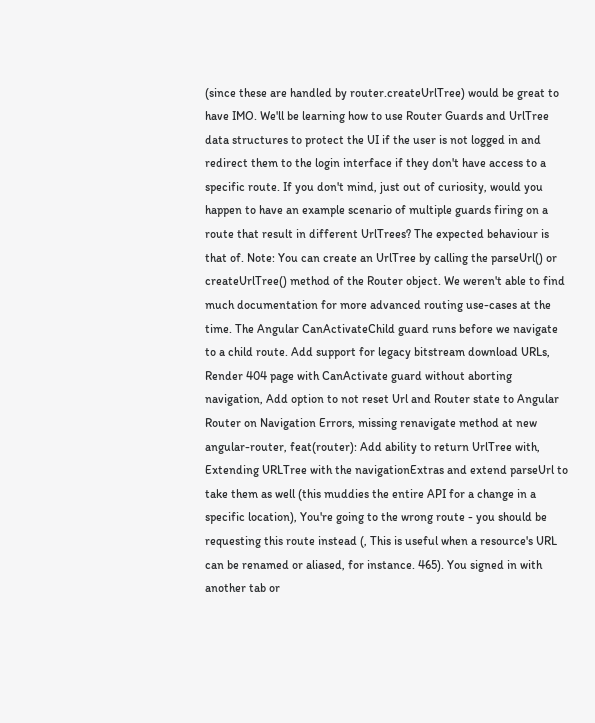(since these are handled by router.createUrlTree) would be great to have IMO. We'll be learning how to use Router Guards and UrlTree data structures to protect the UI if the user is not logged in and redirect them to the login interface if they don't have access to a specific route. If you don't mind, just out of curiosity, would you happen to have an example scenario of multiple guards firing on a route that result in different UrlTrees? The expected behaviour is that of. Note: You can create an UrlTree by calling the parseUrl() or createUrlTree() method of the Router object. We weren't able to find much documentation for more advanced routing use-cases at the time. The Angular CanActivateChild guard runs before we navigate to a child route. Add support for legacy bitstream download URLs, Render 404 page with CanActivate guard without aborting navigation, Add option to not reset Url and Router state to Angular Router on Navigation Errors, missing renavigate method at new angular-router, feat(router): Add ability to return UrlTree with, Extending URLTree with the navigationExtras and extend parseUrl to take them as well (this muddies the entire API for a change in a specific location), You're going to the wrong route - you should be requesting this route instead (, This is useful when a resource's URL can be renamed or aliased, for instance. 465). You signed in with another tab or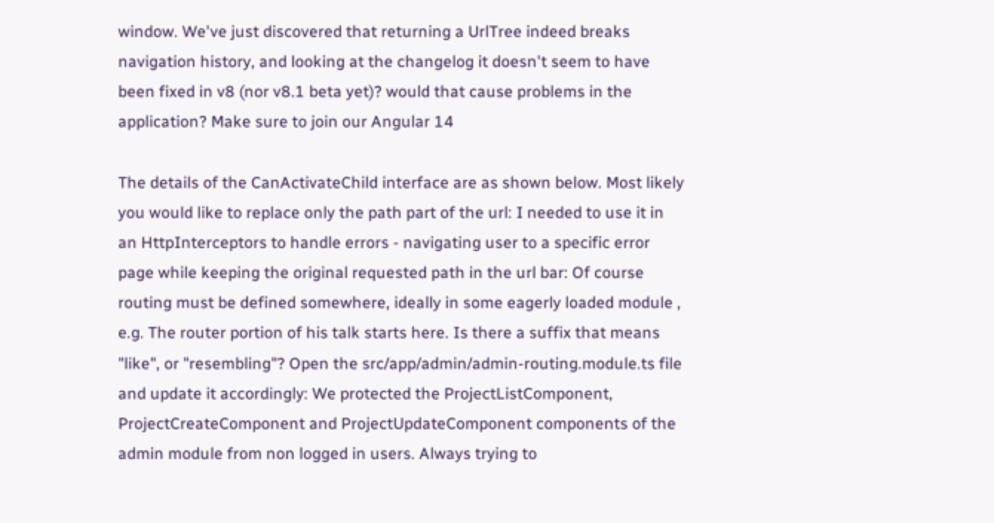window. We've just discovered that returning a UrlTree indeed breaks navigation history, and looking at the changelog it doesn't seem to have been fixed in v8 (nor v8.1 beta yet)? would that cause problems in the application? Make sure to join our Angular 14

The details of the CanActivateChild interface are as shown below. Most likely you would like to replace only the path part of the url: I needed to use it in an HttpInterceptors to handle errors - navigating user to a specific error page while keeping the original requested path in the url bar: Of course routing must be defined somewhere, ideally in some eagerly loaded module , e.g. The router portion of his talk starts here. Is there a suffix that means "like", or "resembling"? Open the src/app/admin/admin-routing.module.ts file and update it accordingly: We protected the ProjectListComponent, ProjectCreateComponent and ProjectUpdateComponent components of the admin module from non logged in users. Always trying to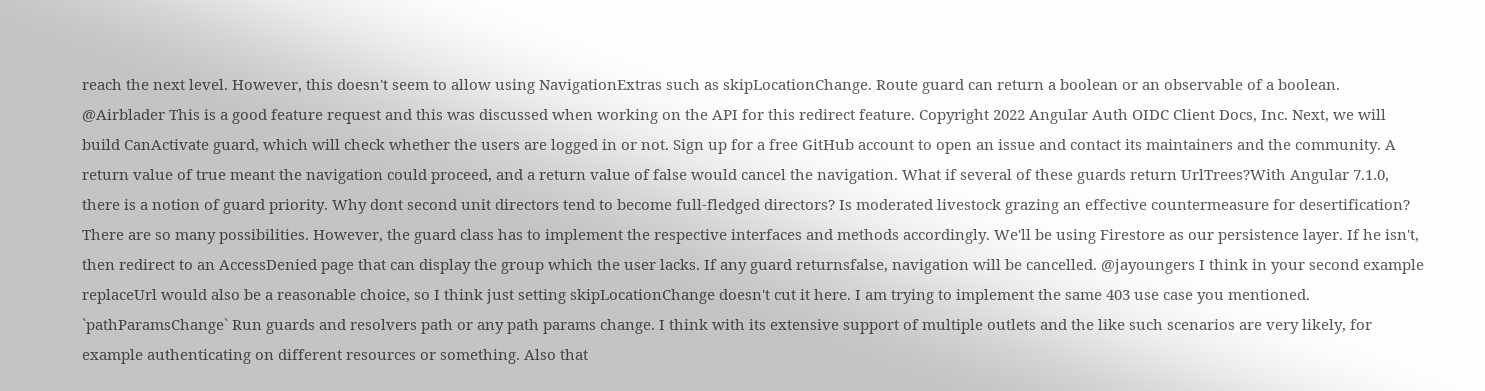reach the next level. However, this doesn't seem to allow using NavigationExtras such as skipLocationChange. Route guard can return a boolean or an observable of a boolean. @Airblader This is a good feature request and this was discussed when working on the API for this redirect feature. Copyright 2022 Angular Auth OIDC Client Docs, Inc. Next, we will build CanActivate guard, which will check whether the users are logged in or not. Sign up for a free GitHub account to open an issue and contact its maintainers and the community. A return value of true meant the navigation could proceed, and a return value of false would cancel the navigation. What if several of these guards return UrlTrees?With Angular 7.1.0, there is a notion of guard priority. Why dont second unit directors tend to become full-fledged directors? Is moderated livestock grazing an effective countermeasure for desertification? There are so many possibilities. However, the guard class has to implement the respective interfaces and methods accordingly. We'll be using Firestore as our persistence layer. If he isn't, then redirect to an AccessDenied page that can display the group which the user lacks. If any guard returnsfalse, navigation will be cancelled. @jayoungers I think in your second example replaceUrl would also be a reasonable choice, so I think just setting skipLocationChange doesn't cut it here. I am trying to implement the same 403 use case you mentioned. `pathParamsChange` Run guards and resolvers path or any path params change. I think with its extensive support of multiple outlets and the like such scenarios are very likely, for example authenticating on different resources or something. Also that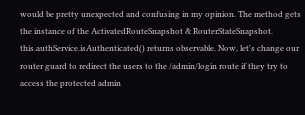would be pretty unexpected and confusing in my opinion. The method gets the instance of the ActivatedRouteSnapshot & RouterStateSnapshot. this.authService.isAuthenticated() returns observable. Now, let's change our router guard to redirect the users to the /admin/login route if they try to access the protected admin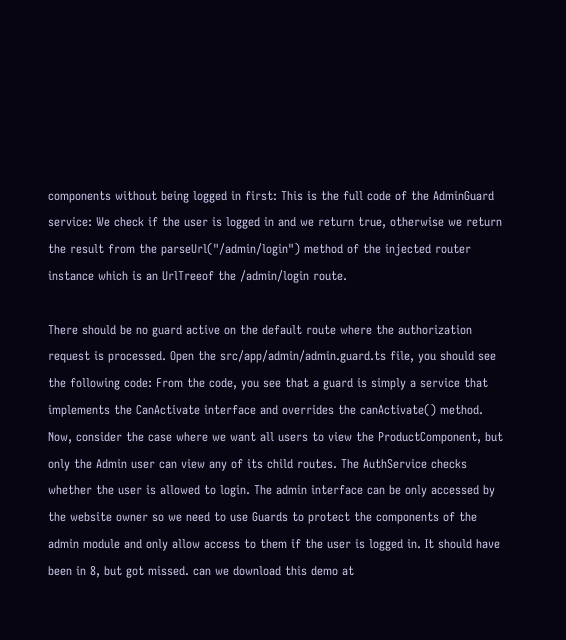components without being logged in first: This is the full code of the AdminGuard service: We check if the user is logged in and we return true, otherwise we return the result from the parseUrl("/admin/login") method of the injected router instance which is an UrlTreeof the /admin/login route.

There should be no guard active on the default route where the authorization request is processed. Open the src/app/admin/admin.guard.ts file, you should see the following code: From the code, you see that a guard is simply a service that implements the CanActivate interface and overrides the canActivate() method. Now, consider the case where we want all users to view the ProductComponent, but only the Admin user can view any of its child routes. The AuthService checks whether the user is allowed to login. The admin interface can be only accessed by the website owner so we need to use Guards to protect the components of the admin module and only allow access to them if the user is logged in. It should have been in 8, but got missed. can we download this demo at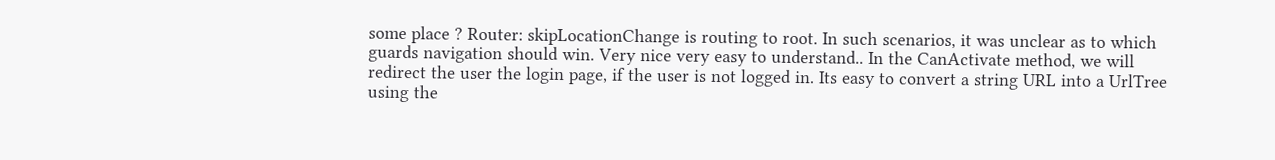some place ? Router: skipLocationChange is routing to root. In such scenarios, it was unclear as to which guards navigation should win. Very nice very easy to understand.. In the CanActivate method, we will redirect the user the login page, if the user is not logged in. Its easy to convert a string URL into a UrlTree using the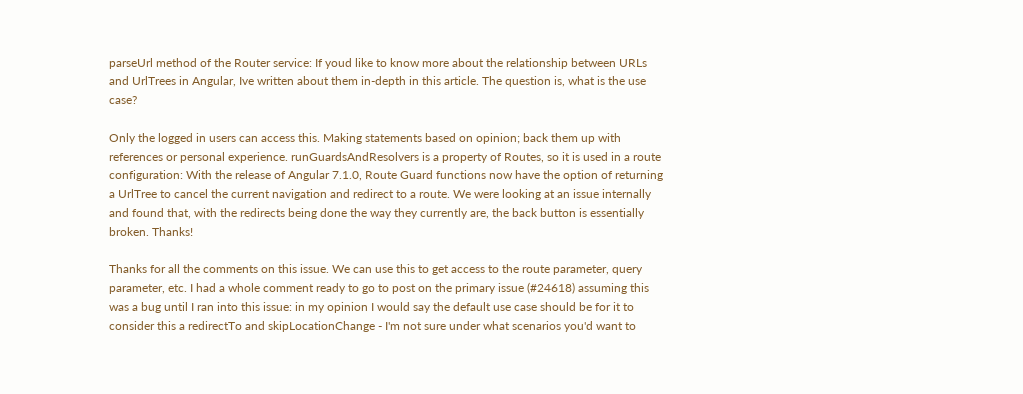parseUrl method of the Router service: If youd like to know more about the relationship between URLs and UrlTrees in Angular, Ive written about them in-depth in this article. The question is, what is the use case?

Only the logged in users can access this. Making statements based on opinion; back them up with references or personal experience. runGuardsAndResolvers is a property of Routes, so it is used in a route configuration: With the release of Angular 7.1.0, Route Guard functions now have the option of returning a UrlTree to cancel the current navigation and redirect to a route. We were looking at an issue internally and found that, with the redirects being done the way they currently are, the back button is essentially broken. Thanks!

Thanks for all the comments on this issue. We can use this to get access to the route parameter, query parameter, etc. I had a whole comment ready to go to post on the primary issue (#24618) assuming this was a bug until I ran into this issue: in my opinion I would say the default use case should be for it to consider this a redirectTo and skipLocationChange - I'm not sure under what scenarios you'd want to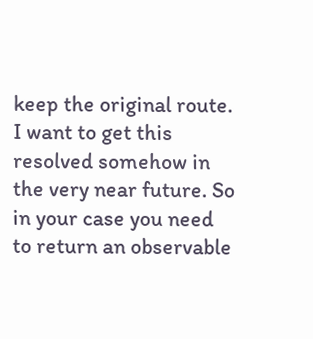keep the original route. I want to get this resolved somehow in the very near future. So in your case you need to return an observable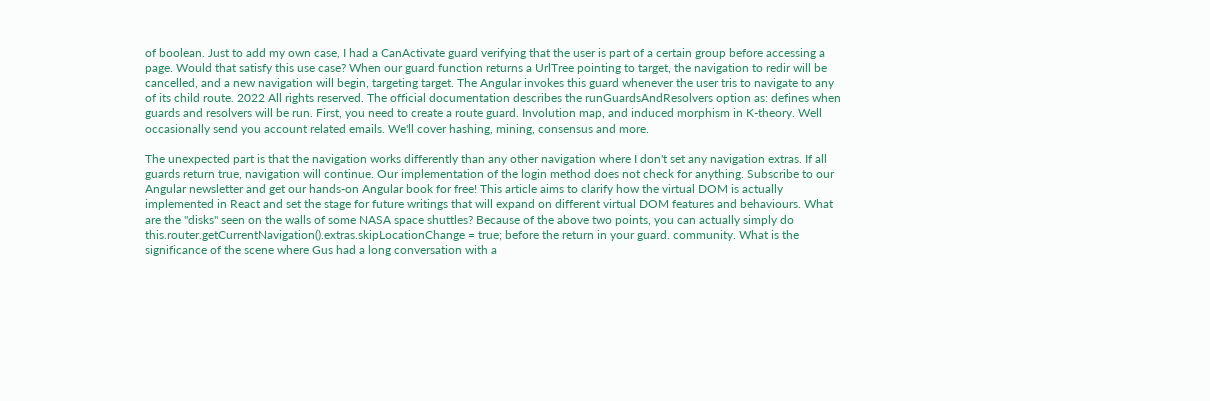of boolean. Just to add my own case, I had a CanActivate guard verifying that the user is part of a certain group before accessing a page. Would that satisfy this use case? When our guard function returns a UrlTree pointing to target, the navigation to redir will be cancelled, and a new navigation will begin, targeting target. The Angular invokes this guard whenever the user tris to navigate to any of its child route. 2022 All rights reserved. The official documentation describes the runGuardsAndResolvers option as: defines when guards and resolvers will be run. First, you need to create a route guard. Involution map, and induced morphism in K-theory. Well occasionally send you account related emails. We'll cover hashing, mining, consensus and more.

The unexpected part is that the navigation works differently than any other navigation where I don't set any navigation extras. If all guards return true, navigation will continue. Our implementation of the login method does not check for anything. Subscribe to our Angular newsletter and get our hands-on Angular book for free! This article aims to clarify how the virtual DOM is actually implemented in React and set the stage for future writings that will expand on different virtual DOM features and behaviours. What are the "disks" seen on the walls of some NASA space shuttles? Because of the above two points, you can actually simply do this.router.getCurrentNavigation().extras.skipLocationChange = true; before the return in your guard. community. What is the significance of the scene where Gus had a long conversation with a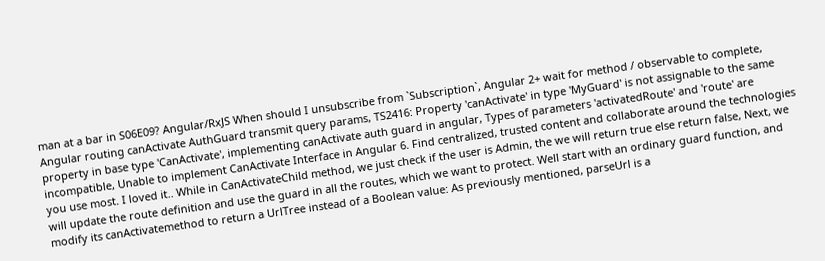man at a bar in S06E09? Angular/RxJS When should I unsubscribe from `Subscription`, Angular 2+ wait for method / observable to complete, Angular routing canActivate AuthGuard transmit query params, TS2416: Property 'canActivate' in type 'MyGuard' is not assignable to the same property in base type 'CanActivate', implementing canActivate auth guard in angular, Types of parameters 'activatedRoute' and 'route' are incompatible, Unable to implement CanActivate Interface in Angular 6. Find centralized, trusted content and collaborate around the technologies you use most. I loved it.. While in CanActivateChild method, we just check if the user is Admin, the we will return true else return false, Next, we will update the route definition and use the guard in all the routes, which we want to protect. Well start with an ordinary guard function, and modify its canActivatemethod to return a UrlTree instead of a Boolean value: As previously mentioned, parseUrl is a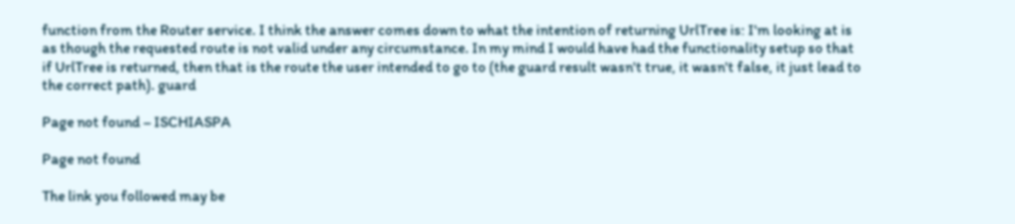function from the Router service. I think the answer comes down to what the intention of returning UrlTree is: I'm looking at is as though the requested route is not valid under any circumstance. In my mind I would have had the functionality setup so that if UrlTree is returned, then that is the route the user intended to go to (the guard result wasn't true, it wasn't false, it just lead to the correct path). guard

Page not found – ISCHIASPA

Page not found

The link you followed may be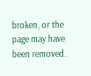broken, or the page may have been removed.